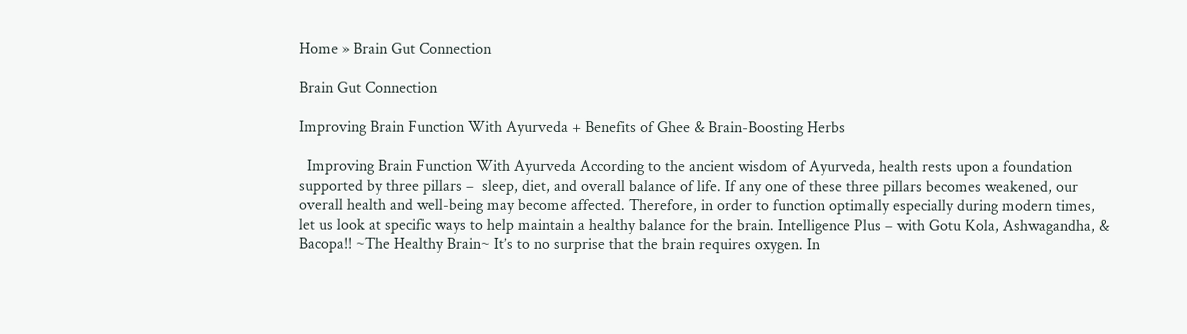Home » Brain Gut Connection

Brain Gut Connection

Improving Brain Function With Ayurveda + Benefits of Ghee & Brain-Boosting Herbs

  Improving Brain Function With Ayurveda According to the ancient wisdom of Ayurveda, health rests upon a foundation supported by three pillars –  sleep, diet, and overall balance of life. If any one of these three pillars becomes weakened, our overall health and well-being may become affected. Therefore, in order to function optimally especially during modern times, let us look at specific ways to help maintain a healthy balance for the brain. Intelligence Plus – with Gotu Kola, Ashwagandha, & Bacopa!! ~The Healthy Brain~ It’s to no surprise that the brain requires oxygen. In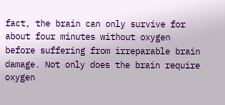fact, the brain can only survive for about four minutes without oxygen before suffering from irreparable brain damage. Not only does the brain require oxygen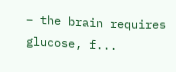– the brain requires glucose, f...